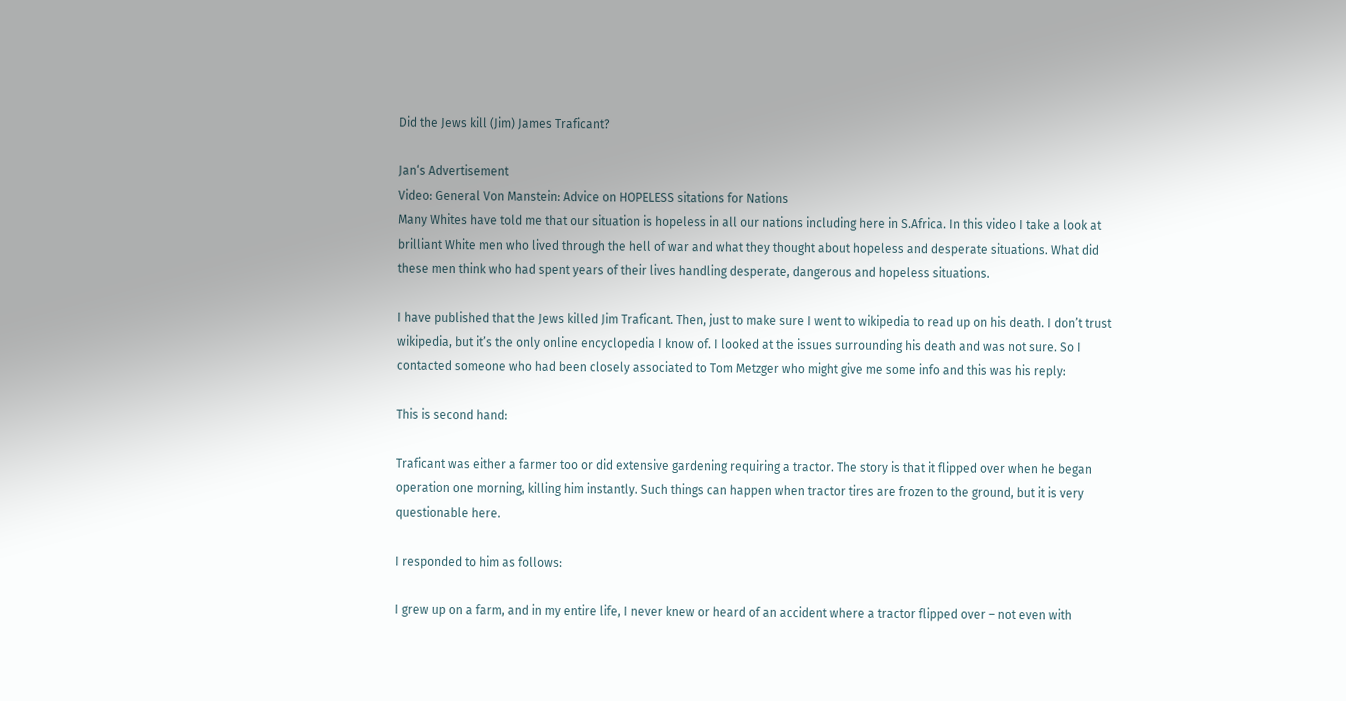Did the Jews kill (Jim) James Traficant?

Jan‘s Advertisement
Video: General Von Manstein: Advice on HOPELESS sitations for Nations
Many Whites have told me that our situation is hopeless in all our nations including here in S.Africa. In this video I take a look at brilliant White men who lived through the hell of war and what they thought about hopeless and desperate situations. What did these men think who had spent years of their lives handling desperate, dangerous and hopeless situations.

I have published that the Jews killed Jim Traficant. Then, just to make sure I went to wikipedia to read up on his death. I don’t trust wikipedia, but it’s the only online encyclopedia I know of. I looked at the issues surrounding his death and was not sure. So I contacted someone who had been closely associated to Tom Metzger who might give me some info and this was his reply:

This is second hand:

Traficant was either a farmer too or did extensive gardening requiring a tractor. The story is that it flipped over when he began operation one morning, killing him instantly. Such things can happen when tractor tires are frozen to the ground, but it is very questionable here.

I responded to him as follows:

I grew up on a farm, and in my entire life, I never knew or heard of an accident where a tractor flipped over – not even with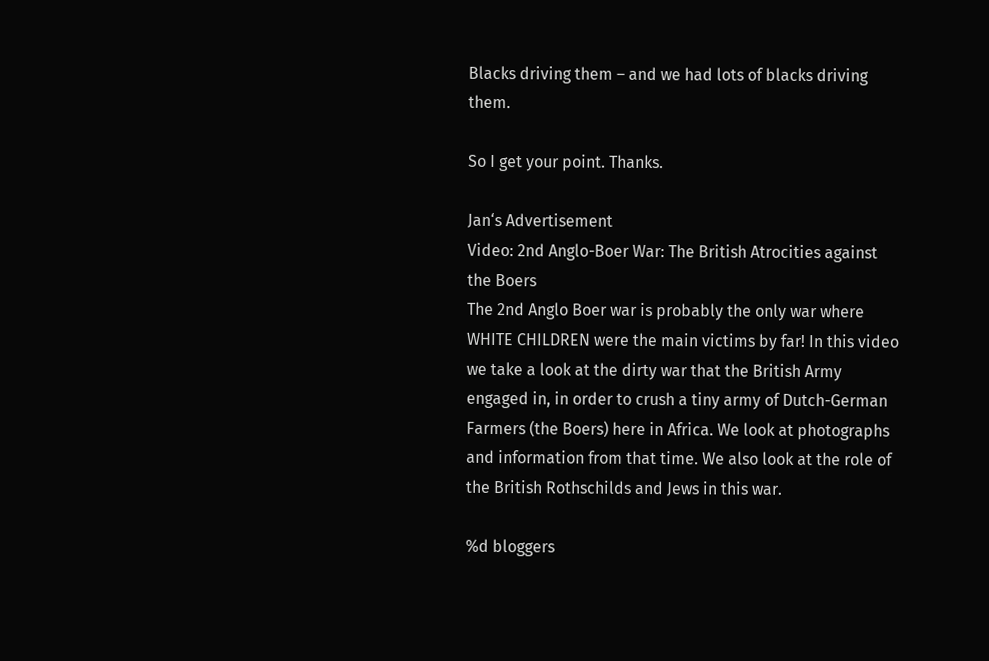Blacks driving them – and we had lots of blacks driving them.

So I get your point. Thanks.

Jan‘s Advertisement
Video: 2nd Anglo-Boer War: The British Atrocities against the Boers
The 2nd Anglo Boer war is probably the only war where WHITE CHILDREN were the main victims by far! In this video we take a look at the dirty war that the British Army engaged in, in order to crush a tiny army of Dutch-German Farmers (the Boers) here in Africa. We look at photographs and information from that time. We also look at the role of the British Rothschilds and Jews in this war.

%d bloggers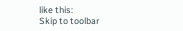like this:
Skip to toolbar